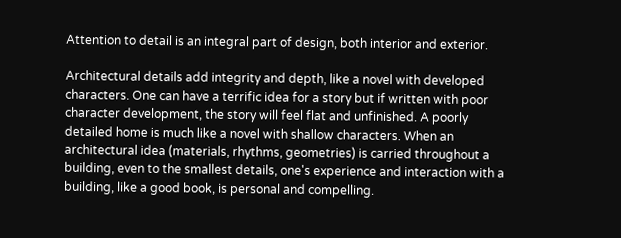Attention to detail is an integral part of design, both interior and exterior.

Architectural details add integrity and depth, like a novel with developed characters. One can have a terrific idea for a story but if written with poor character development, the story will feel flat and unfinished. A poorly detailed home is much like a novel with shallow characters. When an architectural idea (materials, rhythms, geometries) is carried throughout a building, even to the smallest details, one's experience and interaction with a building, like a good book, is personal and compelling.